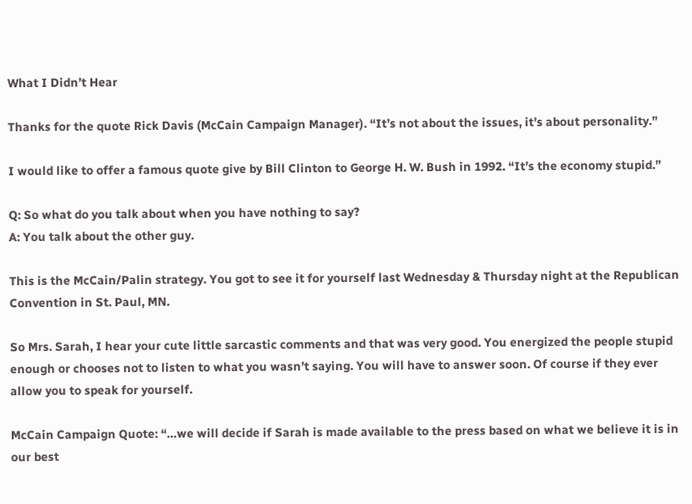What I Didn’t Hear

Thanks for the quote Rick Davis (McCain Campaign Manager). “It’s not about the issues, it’s about personality.”

I would like to offer a famous quote give by Bill Clinton to George H. W. Bush in 1992. “It’s the economy stupid.”

Q: So what do you talk about when you have nothing to say?
A: You talk about the other guy.

This is the McCain/Palin strategy. You got to see it for yourself last Wednesday & Thursday night at the Republican Convention in St. Paul, MN.

So Mrs. Sarah, I hear your cute little sarcastic comments and that was very good. You energized the people stupid enough or chooses not to listen to what you wasn’t saying. You will have to answer soon. Of course if they ever allow you to speak for yourself.

McCain Campaign Quote: “…we will decide if Sarah is made available to the press based on what we believe it is in our best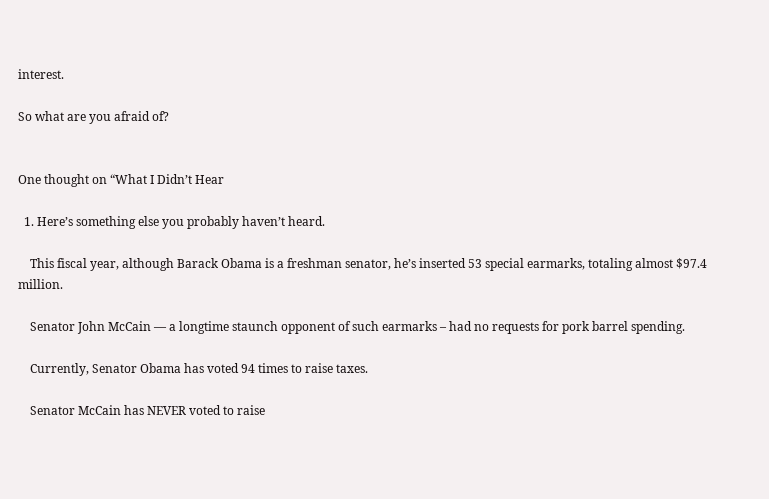interest.

So what are you afraid of?


One thought on “What I Didn’t Hear

  1. Here’s something else you probably haven’t heard.

    This fiscal year, although Barack Obama is a freshman senator, he’s inserted 53 special earmarks, totaling almost $97.4 million.

    Senator John McCain — a longtime staunch opponent of such earmarks – had no requests for pork barrel spending.

    Currently, Senator Obama has voted 94 times to raise taxes.

    Senator McCain has NEVER voted to raise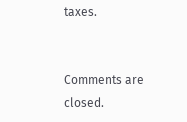taxes.


Comments are closed.